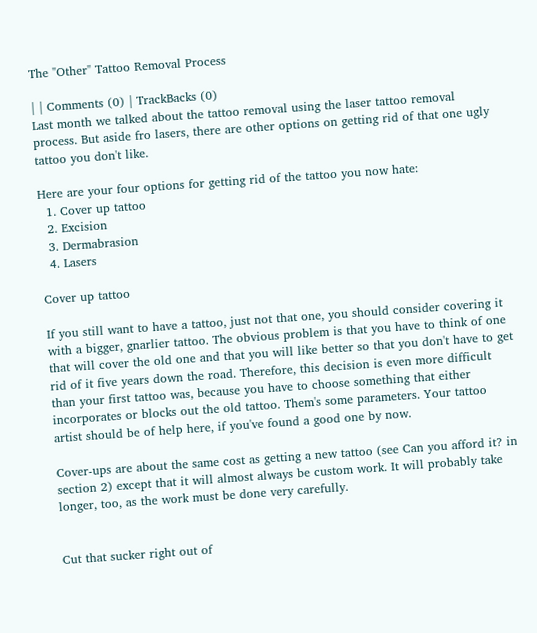The "Other" Tattoo Removal Process

| | Comments (0) | TrackBacks (0)
Last month we talked about the tattoo removal using the laser tattoo removal process. But aside fro lasers, there are other options on getting rid of that one ugly tattoo you don't like.

Here are your four options for getting rid of the tattoo you now hate:
  1. Cover up tattoo
  2. Excision
  3. Dermabrasion
  4. Lasers

Cover up tattoo

If you still want to have a tattoo, just not that one, you should consider covering it with a bigger, gnarlier tattoo. The obvious problem is that you have to think of one that will cover the old one and that you will like better so that you don't have to get rid of it five years down the road. Therefore, this decision is even more difficult than your first tattoo was, because you have to choose something that either incorporates or blocks out the old tattoo. Them's some parameters. Your tattoo artist should be of help here, if you've found a good one by now.

Cover-ups are about the same cost as getting a new tattoo (see Can you afford it? in section 2) except that it will almost always be custom work. It will probably take longer, too, as the work must be done very carefully.


Cut that sucker right out of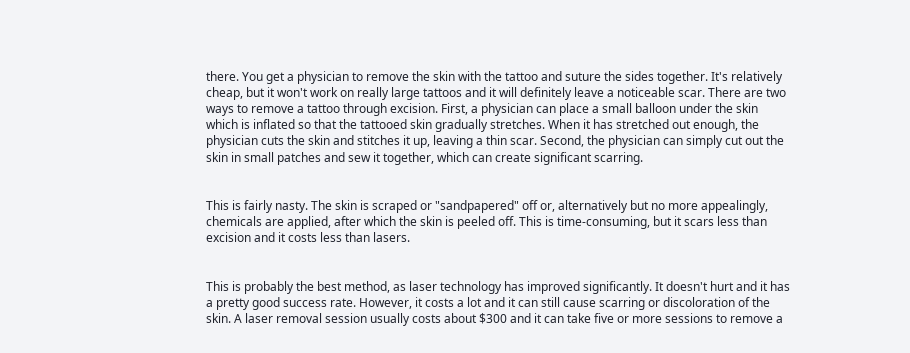there. You get a physician to remove the skin with the tattoo and suture the sides together. It's relatively cheap, but it won't work on really large tattoos and it will definitely leave a noticeable scar. There are two ways to remove a tattoo through excision. First, a physician can place a small balloon under the skin which is inflated so that the tattooed skin gradually stretches. When it has stretched out enough, the physician cuts the skin and stitches it up, leaving a thin scar. Second, the physician can simply cut out the skin in small patches and sew it together, which can create significant scarring.


This is fairly nasty. The skin is scraped or "sandpapered" off or, alternatively but no more appealingly, chemicals are applied, after which the skin is peeled off. This is time-consuming, but it scars less than excision and it costs less than lasers.


This is probably the best method, as laser technology has improved significantly. It doesn't hurt and it has a pretty good success rate. However, it costs a lot and it can still cause scarring or discoloration of the skin. A laser removal session usually costs about $300 and it can take five or more sessions to remove a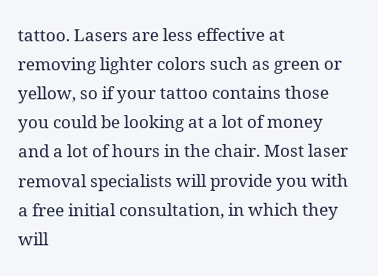tattoo. Lasers are less effective at removing lighter colors such as green or yellow, so if your tattoo contains those you could be looking at a lot of money and a lot of hours in the chair. Most laser removal specialists will provide you with a free initial consultation, in which they will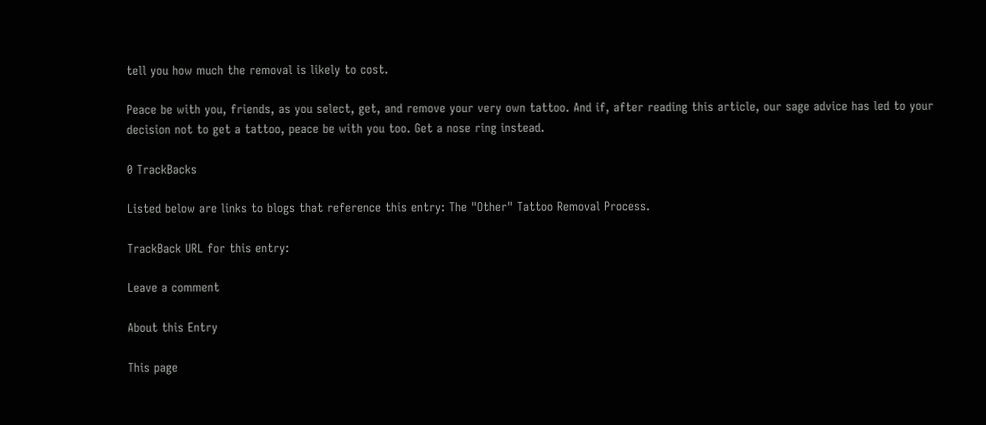tell you how much the removal is likely to cost.

Peace be with you, friends, as you select, get, and remove your very own tattoo. And if, after reading this article, our sage advice has led to your decision not to get a tattoo, peace be with you too. Get a nose ring instead.

0 TrackBacks

Listed below are links to blogs that reference this entry: The "Other" Tattoo Removal Process.

TrackBack URL for this entry:

Leave a comment

About this Entry

This page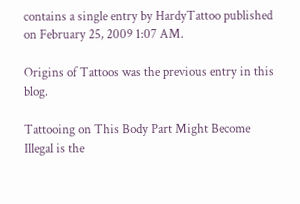contains a single entry by HardyTattoo published on February 25, 2009 1:07 AM.

Origins of Tattoos was the previous entry in this blog.

Tattooing on This Body Part Might Become Illegal is the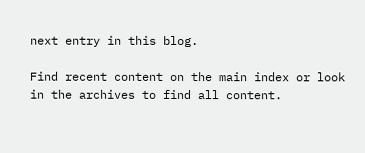next entry in this blog.

Find recent content on the main index or look in the archives to find all content.